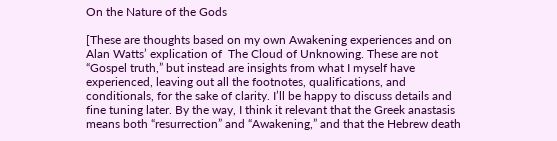On the Nature of the Gods

[These are thoughts based on my own Awakening experiences and on Alan Watts’ explication of  The Cloud of Unknowing. These are not “Gospel truth,” but instead are insights from what I myself have experienced, leaving out all the footnotes, qualifications, and conditionals, for the sake of clarity. I’ll be happy to discuss details and fine tuning later. By the way, I think it relevant that the Greek anastasis means both “resurrection” and “Awakening,” and that the Hebrew death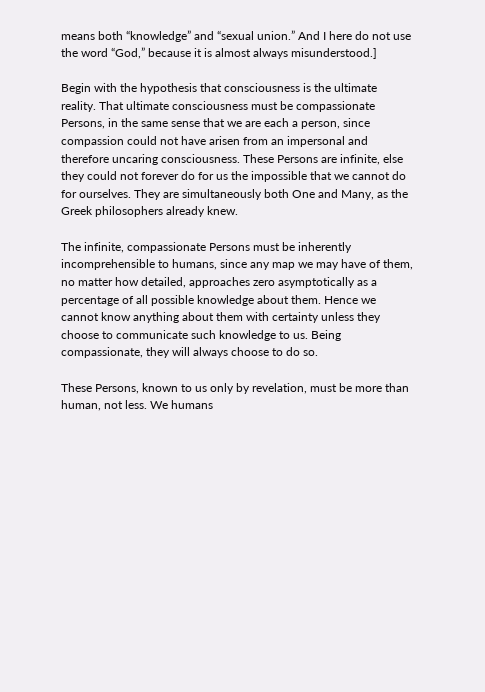means both “knowledge” and “sexual union.” And I here do not use the word “God,” because it is almost always misunderstood.]

Begin with the hypothesis that consciousness is the ultimate reality. That ultimate consciousness must be compassionate Persons, in the same sense that we are each a person, since compassion could not have arisen from an impersonal and therefore uncaring consciousness. These Persons are infinite, else they could not forever do for us the impossible that we cannot do for ourselves. They are simultaneously both One and Many, as the Greek philosophers already knew.

The infinite, compassionate Persons must be inherently incomprehensible to humans, since any map we may have of them, no matter how detailed, approaches zero asymptotically as a percentage of all possible knowledge about them. Hence we cannot know anything about them with certainty unless they choose to communicate such knowledge to us. Being compassionate, they will always choose to do so.

These Persons, known to us only by revelation, must be more than human, not less. We humans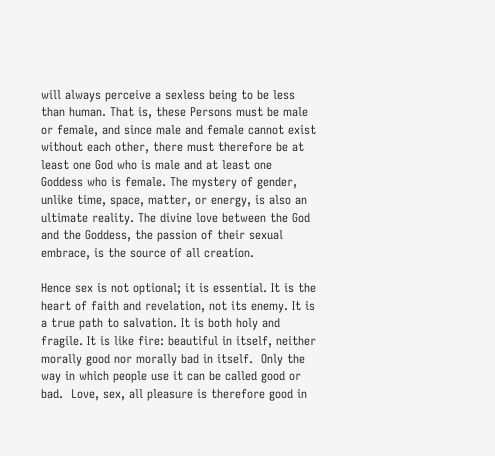will always perceive a sexless being to be less than human. That is, these Persons must be male or female, and since male and female cannot exist without each other, there must therefore be at least one God who is male and at least one Goddess who is female. The mystery of gender, unlike time, space, matter, or energy, is also an ultimate reality. The divine love between the God and the Goddess, the passion of their sexual embrace, is the source of all creation.

Hence sex is not optional; it is essential. It is the heart of faith and revelation, not its enemy. It is a true path to salvation. It is both holy and fragile. It is like fire: beautiful in itself, neither morally good nor morally bad in itself.  Only the way in which people use it can be called good or bad.  Love, sex, all pleasure is therefore good in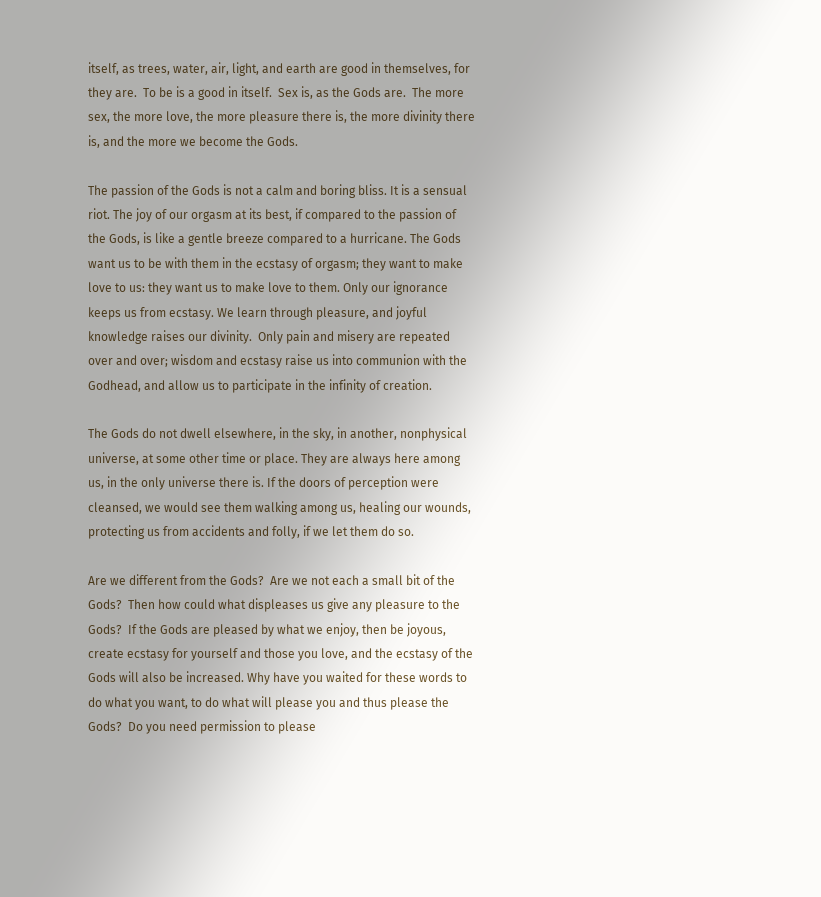itself, as trees, water, air, light, and earth are good in themselves, for they are.  To be is a good in itself.  Sex is, as the Gods are.  The more sex, the more love, the more pleasure there is, the more divinity there is, and the more we become the Gods.

The passion of the Gods is not a calm and boring bliss. It is a sensual riot. The joy of our orgasm at its best, if compared to the passion of the Gods, is like a gentle breeze compared to a hurricane. The Gods want us to be with them in the ecstasy of orgasm; they want to make love to us: they want us to make love to them. Only our ignorance keeps us from ecstasy. We learn through pleasure, and joyful knowledge raises our divinity.  Only pain and misery are repeated over and over; wisdom and ecstasy raise us into communion with the Godhead, and allow us to participate in the infinity of creation.

The Gods do not dwell elsewhere, in the sky, in another, nonphysical universe, at some other time or place. They are always here among us, in the only universe there is. If the doors of perception were cleansed, we would see them walking among us, healing our wounds, protecting us from accidents and folly, if we let them do so.

Are we different from the Gods?  Are we not each a small bit of the Gods?  Then how could what displeases us give any pleasure to the Gods?  If the Gods are pleased by what we enjoy, then be joyous, create ecstasy for yourself and those you love, and the ecstasy of the Gods will also be increased. Why have you waited for these words to do what you want, to do what will please you and thus please the Gods?  Do you need permission to please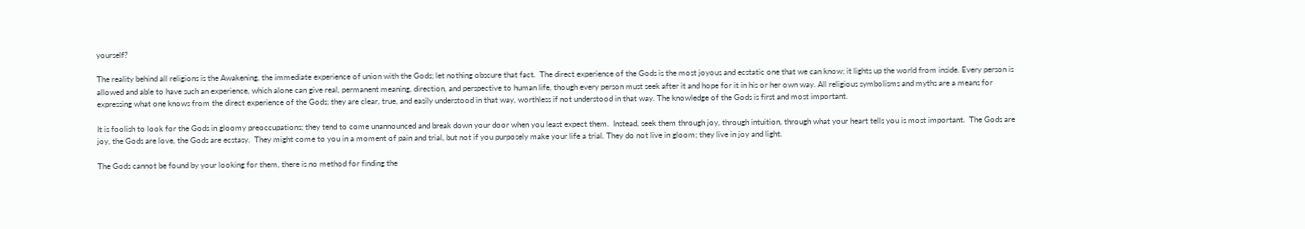yourself?

The reality behind all religions is the Awakening, the immediate experience of union with the Gods; let nothing obscure that fact.  The direct experience of the Gods is the most joyous and ecstatic one that we can know; it lights up the world from inside. Every person is allowed and able to have such an experience, which alone can give real, permanent meaning, direction, and perspective to human life, though every person must seek after it and hope for it in his or her own way. All religious symbolisms and myths are a means for expressing what one knows from the direct experience of the Gods; they are clear, true, and easily understood in that way, worthless if not understood in that way. The knowledge of the Gods is first and most important.

It is foolish to look for the Gods in gloomy preoccupations; they tend to come unannounced and break down your door when you least expect them.  Instead, seek them through joy, through intuition, through what your heart tells you is most important.  The Gods are joy, the Gods are love, the Gods are ecstasy.  They might come to you in a moment of pain and trial, but not if you purposely make your life a trial. They do not live in gloom; they live in joy and light.

The Gods cannot be found by your looking for them, there is no method for finding the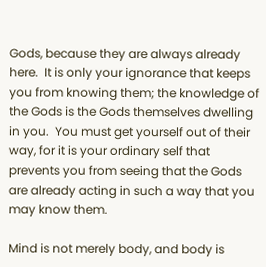Gods, because they are always already here.  It is only your ignorance that keeps you from knowing them; the knowledge of the Gods is the Gods themselves dwelling in you.  You must get yourself out of their way, for it is your ordinary self that prevents you from seeing that the Gods are already acting in such a way that you may know them.

Mind is not merely body, and body is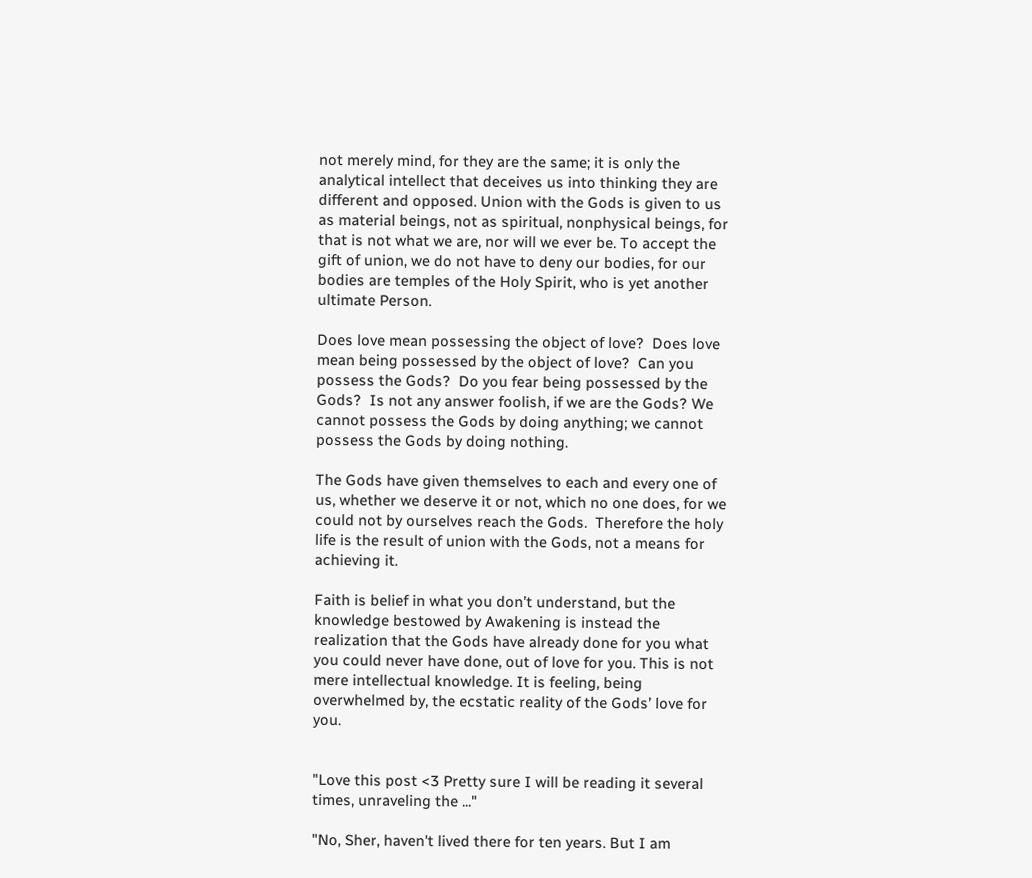not merely mind, for they are the same; it is only the analytical intellect that deceives us into thinking they are different and opposed. Union with the Gods is given to us as material beings, not as spiritual, nonphysical beings, for that is not what we are, nor will we ever be. To accept the gift of union, we do not have to deny our bodies, for our bodies are temples of the Holy Spirit, who is yet another ultimate Person.

Does love mean possessing the object of love?  Does love mean being possessed by the object of love?  Can you possess the Gods?  Do you fear being possessed by the Gods?  Is not any answer foolish, if we are the Gods? We cannot possess the Gods by doing anything; we cannot possess the Gods by doing nothing.

The Gods have given themselves to each and every one of us, whether we deserve it or not, which no one does, for we could not by ourselves reach the Gods.  Therefore the holy life is the result of union with the Gods, not a means for achieving it.

Faith is belief in what you don’t understand, but the knowledge bestowed by Awakening is instead the realization that the Gods have already done for you what you could never have done, out of love for you. This is not mere intellectual knowledge. It is feeling, being overwhelmed by, the ecstatic reality of the Gods’ love for you.


"Love this post <3 Pretty sure I will be reading it several times, unraveling the ..."

"No, Sher, haven't lived there for ten years. But I am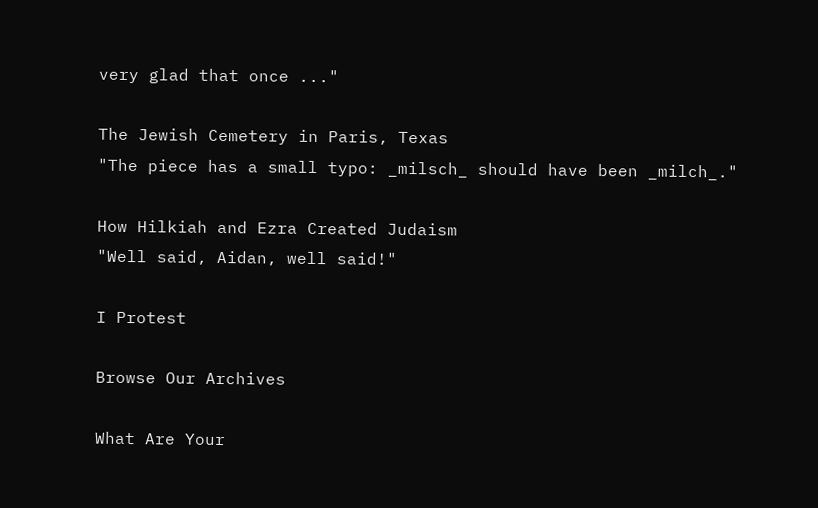very glad that once ..."

The Jewish Cemetery in Paris, Texas
"The piece has a small typo: _milsch_ should have been _milch_."

How Hilkiah and Ezra Created Judaism
"Well said, Aidan, well said!"

I Protest

Browse Our Archives

What Are Your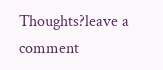Thoughts?leave a comment